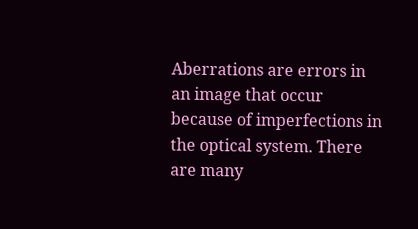Aberrations are errors in an image that occur because of imperfections in the optical system. There are many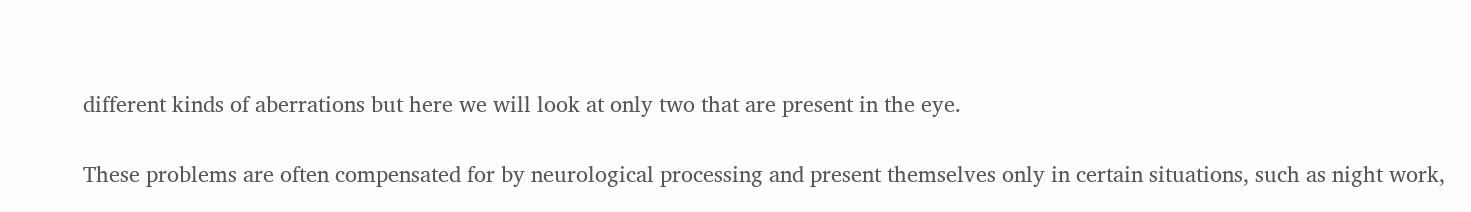different kinds of aberrations but here we will look at only two that are present in the eye.

These problems are often compensated for by neurological processing and present themselves only in certain situations, such as night work,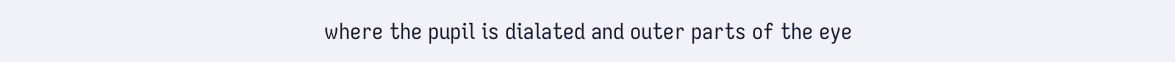where the pupil is dialated and outer parts of the eye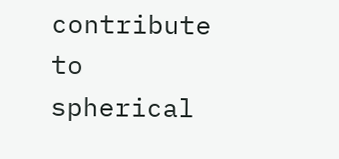contribute to spherical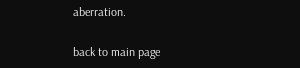aberration.

back to main page